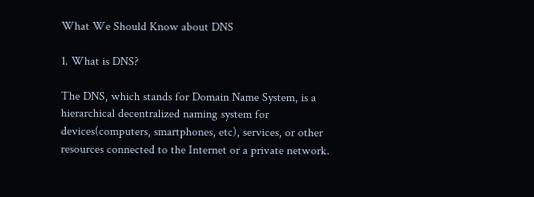What We Should Know about DNS

1. What is DNS?

The DNS, which stands for Domain Name System, is a hierarchical decentralized naming system for devices(computers, smartphones, etc), services, or other resources connected to the Internet or a private network.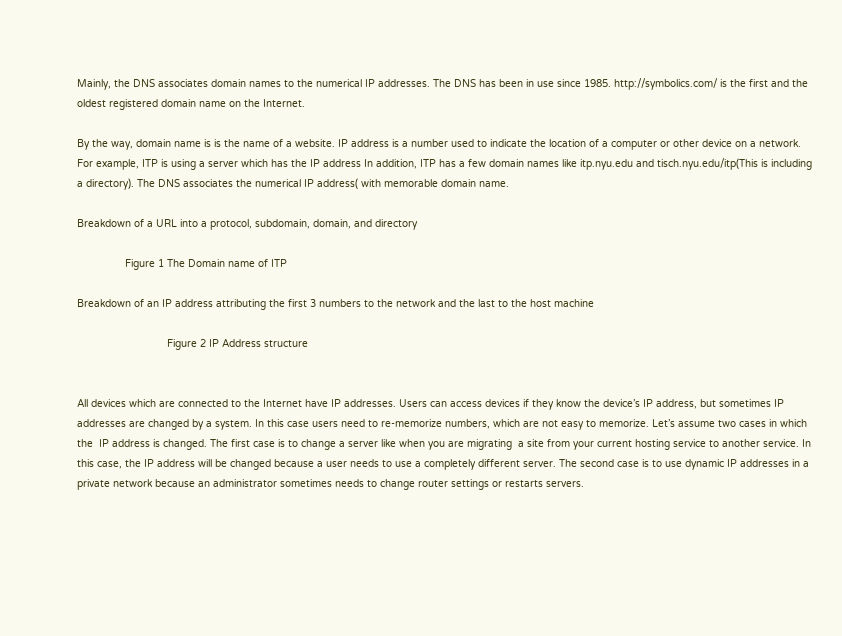Mainly, the DNS associates domain names to the numerical IP addresses. The DNS has been in use since 1985. http://symbolics.com/ is the first and the oldest registered domain name on the Internet.

By the way, domain name is is the name of a website. IP address is a number used to indicate the location of a computer or other device on a network. For example, ITP is using a server which has the IP address In addition, ITP has a few domain names like itp.nyu.edu and tisch.nyu.edu/itp(This is including a directory). The DNS associates the numerical IP address( with memorable domain name.

Breakdown of a URL into a protocol, subdomain, domain, and directory

                Figure 1 The Domain name of ITP

Breakdown of an IP address attributing the first 3 numbers to the network and the last to the host machine

                              Figure 2 IP Address structure


All devices which are connected to the Internet have IP addresses. Users can access devices if they know the device’s IP address, but sometimes IP addresses are changed by a system. In this case users need to re-memorize numbers, which are not easy to memorize. Let’s assume two cases in which the  IP address is changed. The first case is to change a server like when you are migrating  a site from your current hosting service to another service. In this case, the IP address will be changed because a user needs to use a completely different server. The second case is to use dynamic IP addresses in a private network because an administrator sometimes needs to change router settings or restarts servers.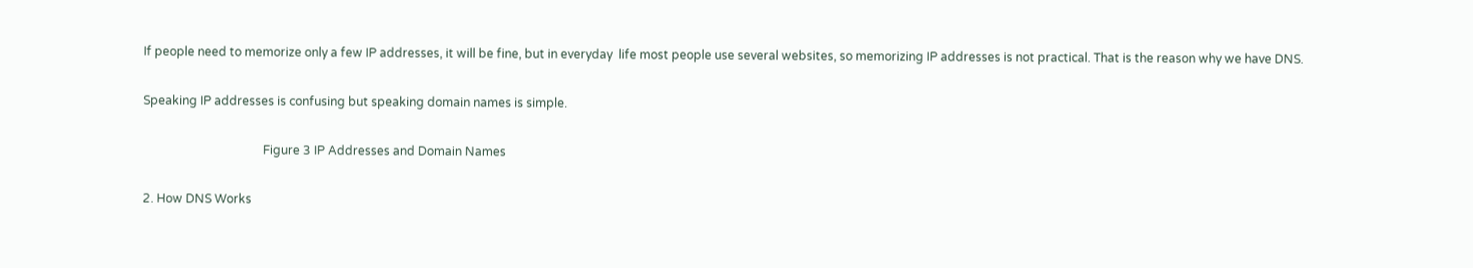If people need to memorize only a few IP addresses, it will be fine, but in everyday  life most people use several websites, so memorizing IP addresses is not practical. That is the reason why we have DNS.

Speaking IP addresses is confusing but speaking domain names is simple.

                                        Figure 3 IP Addresses and Domain Names

2. How DNS Works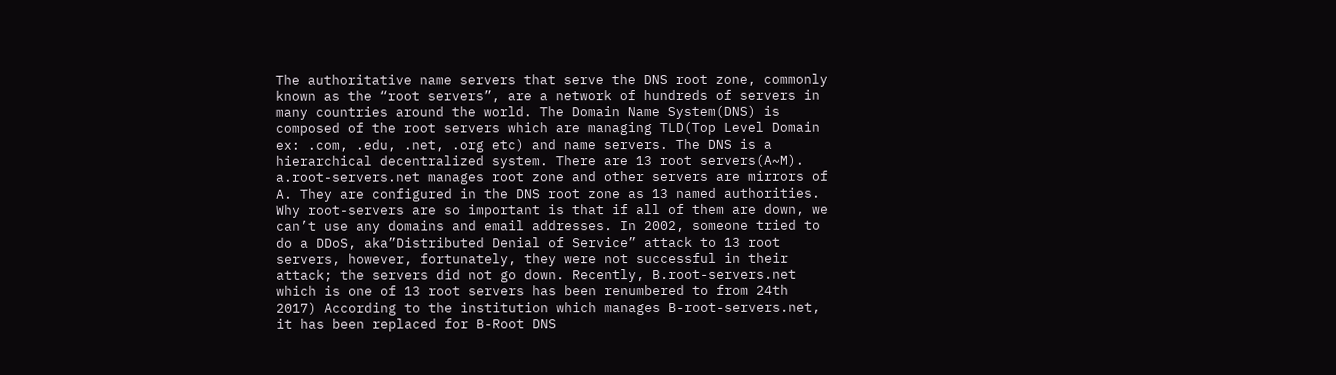The authoritative name servers that serve the DNS root zone, commonly known as the “root servers”, are a network of hundreds of servers in many countries around the world. The Domain Name System(DNS) is composed of the root servers which are managing TLD(Top Level Domain ex: .com, .edu, .net, .org etc) and name servers. The DNS is a  hierarchical decentralized system. There are 13 root servers(A~M). a.root-servers.net manages root zone and other servers are mirrors of A. They are configured in the DNS root zone as 13 named authorities. Why root-servers are so important is that if all of them are down, we can’t use any domains and email addresses. In 2002, someone tried to do a DDoS, aka”Distributed Denial of Service” attack to 13 root servers, however, fortunately, they were not successful in their attack; the servers did not go down. Recently, B.root-servers.net which is one of 13 root servers has been renumbered to from 24th 2017) According to the institution which manages B-root-servers.net, it has been replaced for B-Root DNS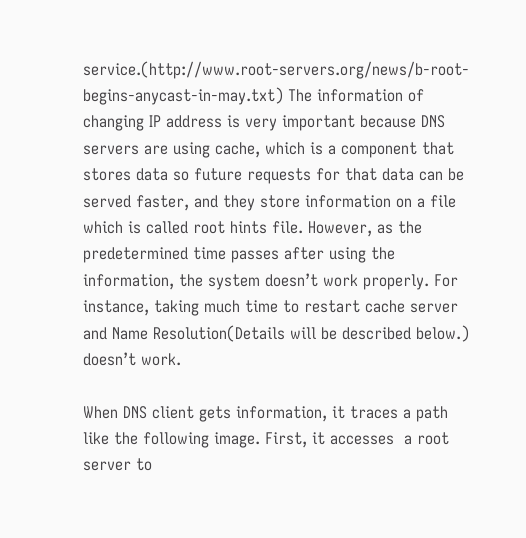service.(http://www.root-servers.org/news/b-root-begins-anycast-in-may.txt) The information of changing IP address is very important because DNS servers are using cache, which is a component that stores data so future requests for that data can be served faster, and they store information on a file which is called root hints file. However, as the predetermined time passes after using the information, the system doesn’t work properly. For instance, taking much time to restart cache server and Name Resolution(Details will be described below.) doesn’t work.

When DNS client gets information, it traces a path like the following image. First, it accesses  a root server to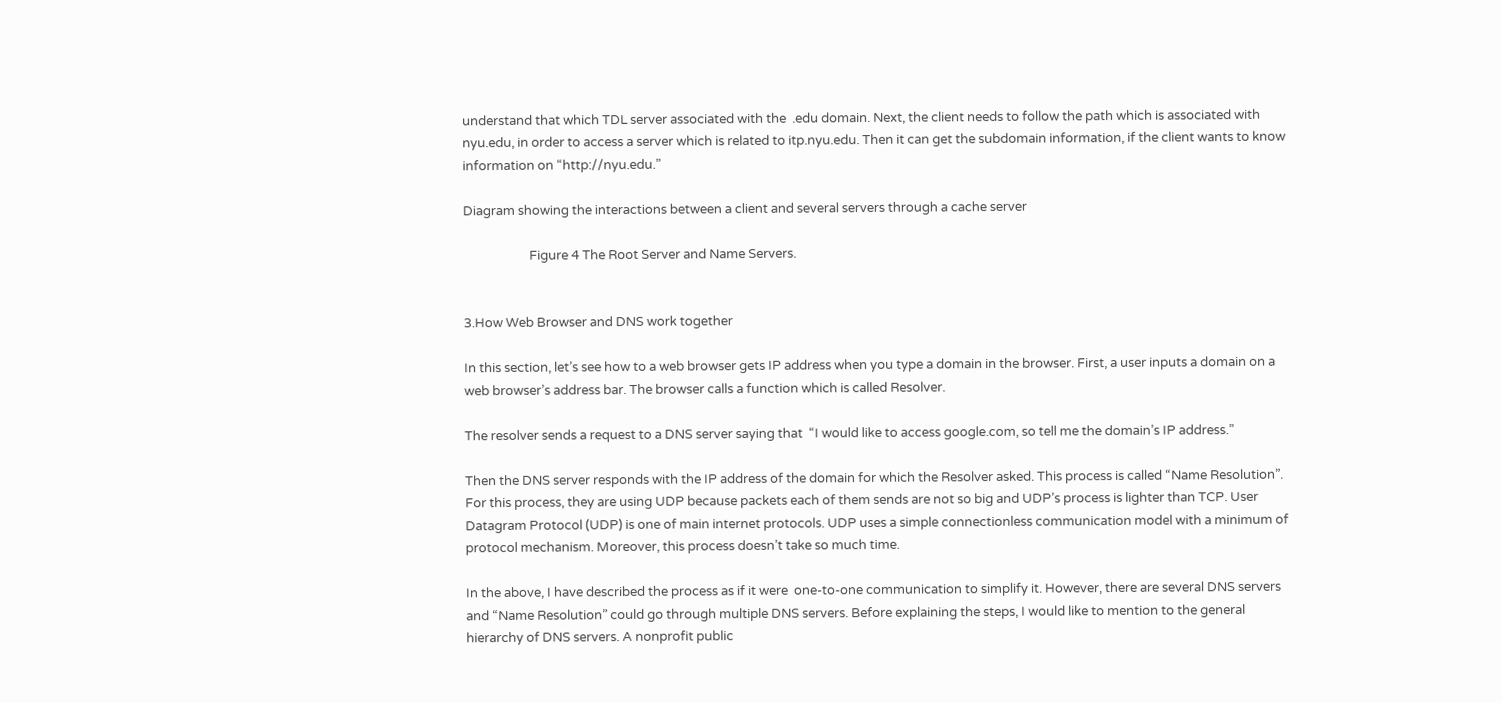understand that which TDL server associated with the  .edu domain. Next, the client needs to follow the path which is associated with nyu.edu, in order to access a server which is related to itp.nyu.edu. Then it can get the subdomain information, if the client wants to know information on “http://nyu.edu.”

Diagram showing the interactions between a client and several servers through a cache server

                      Figure 4 The Root Server and Name Servers.


3.How Web Browser and DNS work together

In this section, let’s see how to a web browser gets IP address when you type a domain in the browser. First, a user inputs a domain on a web browser’s address bar. The browser calls a function which is called Resolver.

The resolver sends a request to a DNS server saying that  “I would like to access google.com, so tell me the domain’s IP address.”

Then the DNS server responds with the IP address of the domain for which the Resolver asked. This process is called “Name Resolution”. For this process, they are using UDP because packets each of them sends are not so big and UDP’s process is lighter than TCP. User Datagram Protocol (UDP) is one of main internet protocols. UDP uses a simple connectionless communication model with a minimum of protocol mechanism. Moreover, this process doesn’t take so much time.

In the above, I have described the process as if it were  one-to-one communication to simplify it. However, there are several DNS servers and “Name Resolution” could go through multiple DNS servers. Before explaining the steps, I would like to mention to the general hierarchy of DNS servers. A nonprofit public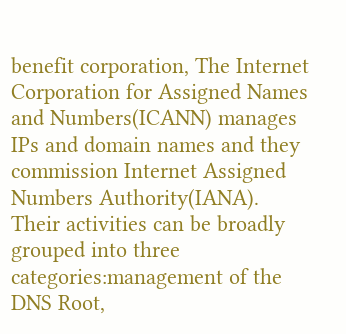benefit corporation, The Internet Corporation for Assigned Names and Numbers(ICANN) manages  IPs and domain names and they commission Internet Assigned Numbers Authority(IANA). Their activities can be broadly grouped into three categories:management of the DNS Root,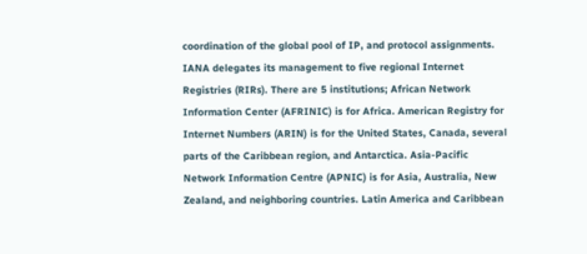coordination of the global pool of IP, and protocol assignments. IANA delegates its management to five regional Internet Registries (RIRs). There are 5 institutions; African Network Information Center (AFRINIC) is for Africa. American Registry for Internet Numbers (ARIN) is for the United States, Canada, several parts of the Caribbean region, and Antarctica. Asia-Pacific Network Information Centre (APNIC) is for Asia, Australia, New Zealand, and neighboring countries. Latin America and Caribbean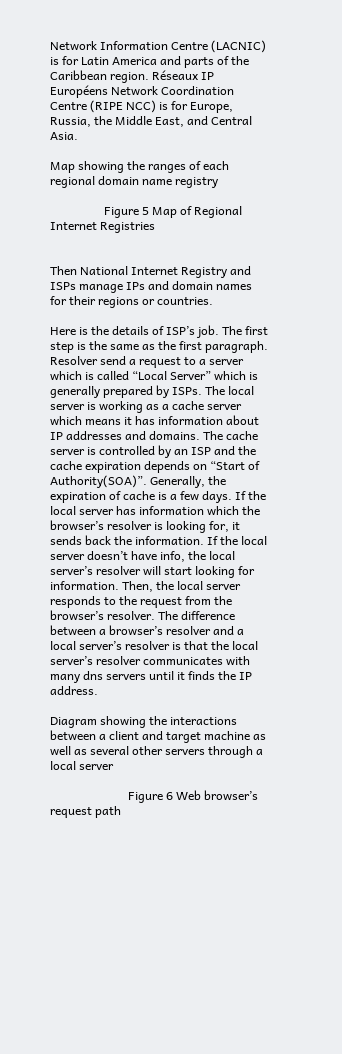Network Information Centre (LACNIC) is for Latin America and parts of the Caribbean region. Réseaux IP Européens Network Coordination Centre (RIPE NCC) is for Europe, Russia, the Middle East, and Central Asia.

Map showing the ranges of each regional domain name registry

                  Figure 5 Map of Regional Internet Registries


Then National Internet Registry and ISPs manage IPs and domain names for their regions or countries.

Here is the details of ISP’s job. The first step is the same as the first paragraph. Resolver send a request to a server which is called “Local Server” which is generally prepared by ISPs. The local server is working as a cache server which means it has information about IP addresses and domains. The cache server is controlled by an ISP and the cache expiration depends on “Start of Authority(SOA)”. Generally, the expiration of cache is a few days. If the local server has information which the browser’s resolver is looking for, it sends back the information. If the local server doesn’t have info, the local server’s resolver will start looking for information. Then, the local server responds to the request from the browser’s resolver. The difference between a browser’s resolver and a local server’s resolver is that the local server’s resolver communicates with many dns servers until it finds the IP address.

Diagram showing the interactions between a client and target machine as well as several other servers through a local server

                          Figure 6 Web browser’s request path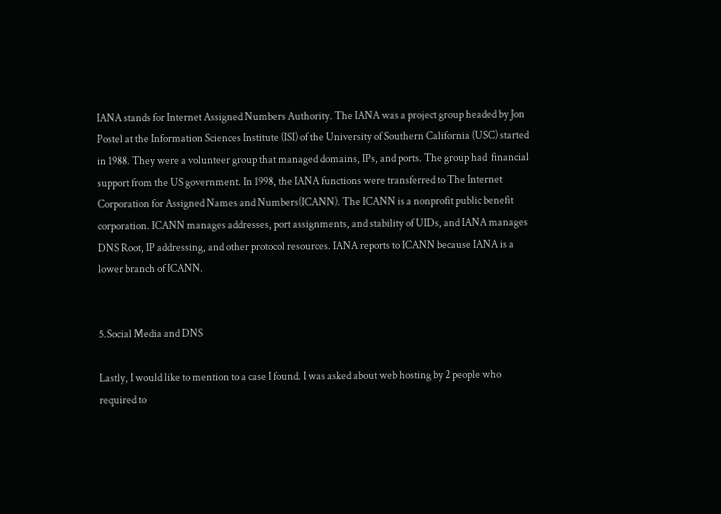IANA stands for Internet Assigned Numbers Authority. The IANA was a project group headed by Jon Postel at the Information Sciences Institute (ISI) of the University of Southern California (USC) started in 1988. They were a volunteer group that managed domains, IPs, and ports. The group had  financial support from the US government. In 1998, the IANA functions were transferred to The Internet Corporation for Assigned Names and Numbers(ICANN). The ICANN is a nonprofit public benefit corporation. ICANN manages addresses, port assignments, and stability of UIDs, and IANA manages DNS Root, IP addressing, and other protocol resources. IANA reports to ICANN because IANA is a lower branch of ICANN.


5.Social Media and DNS

Lastly, I would like to mention to a case I found. I was asked about web hosting by 2 people who required to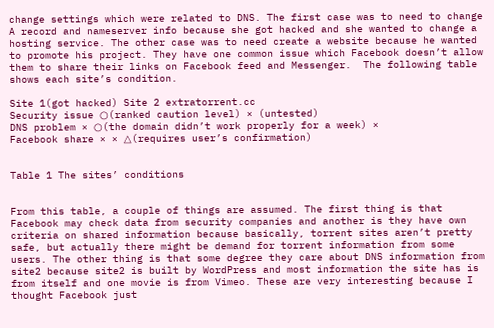change settings which were related to DNS. The first case was to need to change A record and nameserver info because she got hacked and she wanted to change a hosting service. The other case was to need create a website because he wanted to promote his project. They have one common issue which Facebook doesn’t allow them to share their links on Facebook feed and Messenger.  The following table shows each site’s condition.

Site 1(got hacked) Site 2 extratorrent.cc
Security issue ○(ranked caution level) × (untested)
DNS problem × ○(the domain didn’t work properly for a week) ×
Facebook share × × △(requires user’s confirmation)


Table 1 The sites’ conditions


From this table, a couple of things are assumed. The first thing is that Facebook may check data from security companies and another is they have own criteria on shared information because basically, torrent sites aren’t pretty safe, but actually there might be demand for torrent information from some users. The other thing is that some degree they care about DNS information from site2 because site2 is built by WordPress and most information the site has is from itself and one movie is from Vimeo. These are very interesting because I thought Facebook just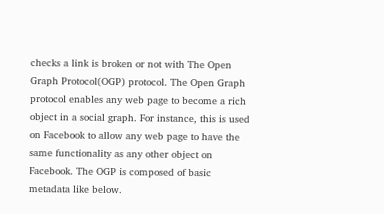checks a link is broken or not with The Open Graph Protocol(OGP) protocol. The Open Graph protocol enables any web page to become a rich object in a social graph. For instance, this is used on Facebook to allow any web page to have the same functionality as any other object on Facebook. The OGP is composed of basic metadata like below.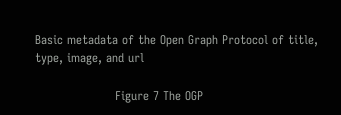Basic metadata of the Open Graph Protocol of title, type, image, and url

                    Figure 7 The OGP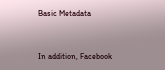Basic Metadata


In addition, Facebook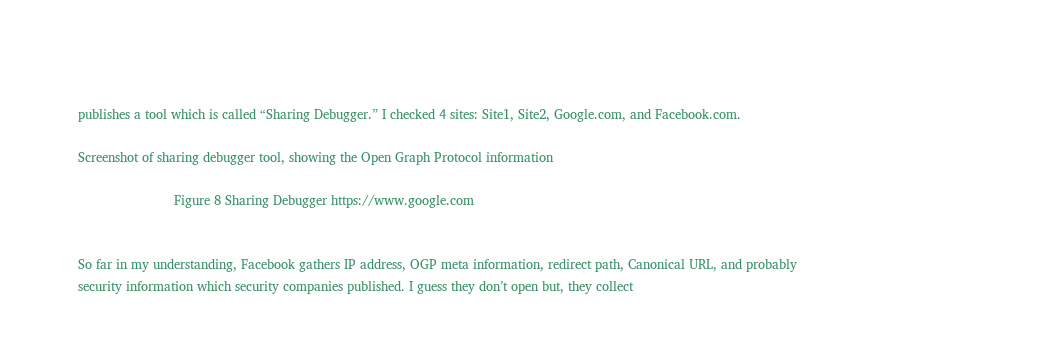publishes a tool which is called “Sharing Debugger.” I checked 4 sites: Site1, Site2, Google.com, and Facebook.com.

Screenshot of sharing debugger tool, showing the Open Graph Protocol information

                        Figure 8 Sharing Debugger https://www.google.com


So far in my understanding, Facebook gathers IP address, OGP meta information, redirect path, Canonical URL, and probably security information which security companies published. I guess they don’t open but, they collect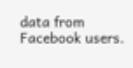data from Facebook users.